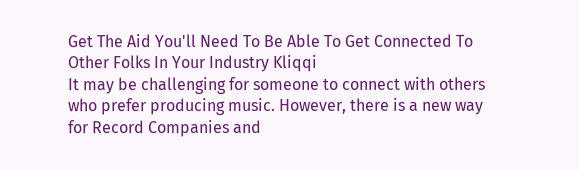Get The Aid You'll Need To Be Able To Get Connected To Other Folks In Your Industry Kliqqi
It may be challenging for someone to connect with others who prefer producing music. However, there is a new way for Record Companies and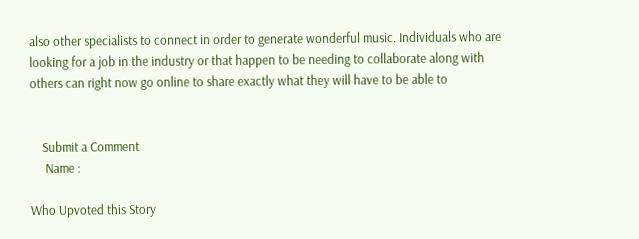also other specialists to connect in order to generate wonderful music. Individuals who are looking for a job in the industry or that happen to be needing to collaborate along with others can right now go online to share exactly what they will have to be able to


    Submit a Comment
     Name :

Who Upvoted this Story